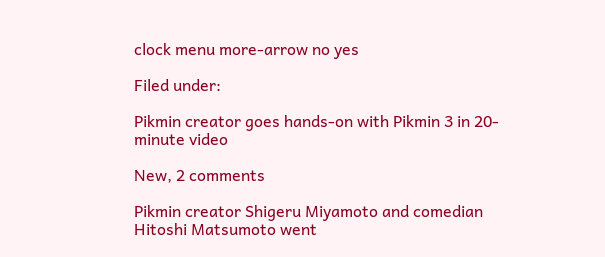clock menu more-arrow no yes

Filed under:

Pikmin creator goes hands-on with Pikmin 3 in 20-minute video

New, 2 comments

Pikmin creator Shigeru Miyamoto and comedian Hitoshi Matsumoto went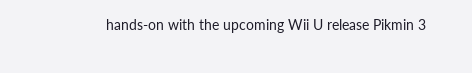hands-on with the upcoming Wii U release Pikmin 3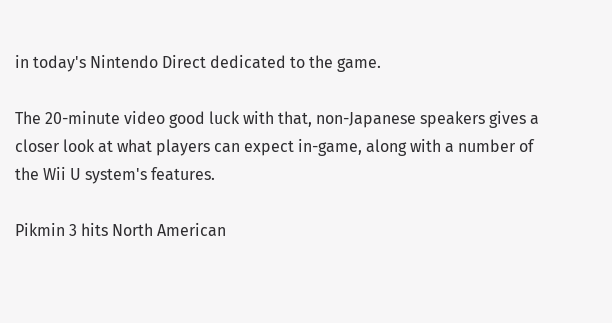in today's Nintendo Direct dedicated to the game.

The 20-minute video good luck with that, non-Japanese speakers gives a closer look at what players can expect in-game, along with a number of the Wii U system's features.

Pikmin 3 hits North American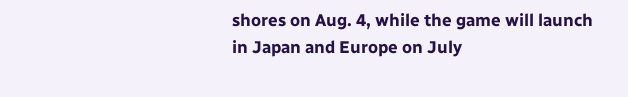shores on Aug. 4, while the game will launch in Japan and Europe on July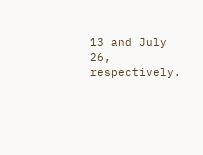13 and July 26, respectively.